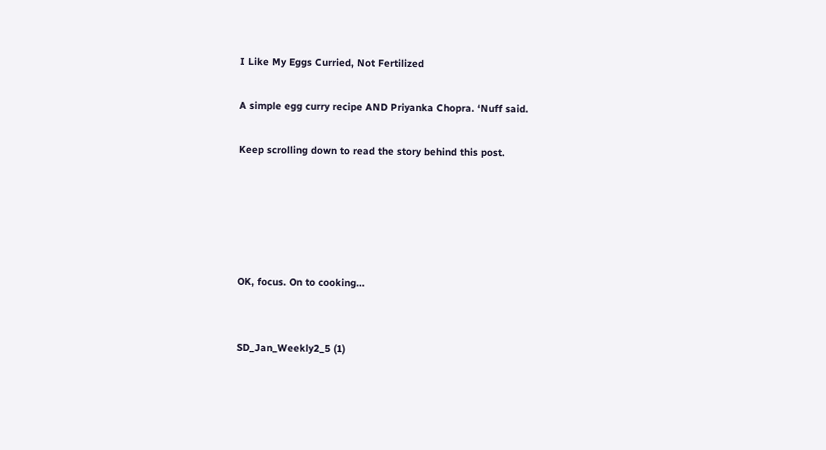I Like My Eggs Curried, Not Fertilized

A simple egg curry recipe AND Priyanka Chopra. ‘Nuff said.

Keep scrolling down to read the story behind this post.





OK, focus. On to cooking…


SD_Jan_Weekly2_5 (1)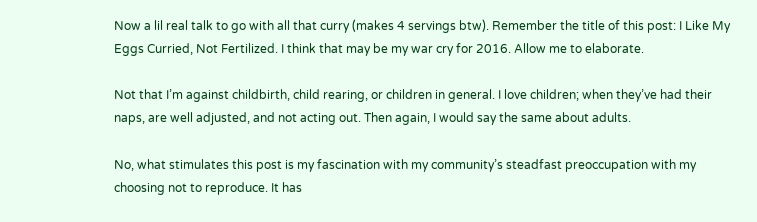Now a lil real talk to go with all that curry (makes 4 servings btw). Remember the title of this post: I Like My Eggs Curried, Not Fertilized. I think that may be my war cry for 2016. Allow me to elaborate.

Not that I’m against childbirth, child rearing, or children in general. I love children; when they’ve had their naps, are well adjusted, and not acting out. Then again, I would say the same about adults.

No, what stimulates this post is my fascination with my community’s steadfast preoccupation with my choosing not to reproduce. It has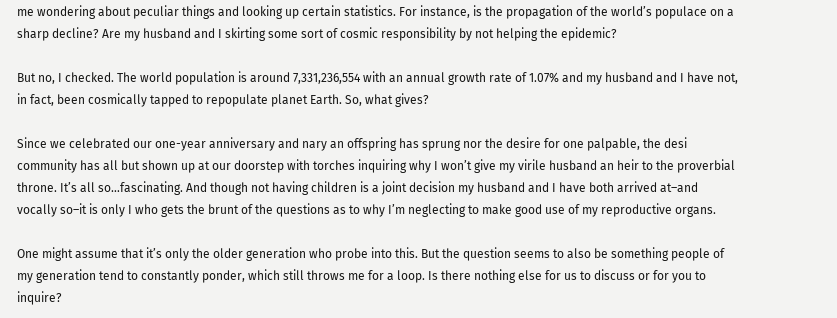me wondering about peculiar things and looking up certain statistics. For instance, is the propagation of the world’s populace on a sharp decline? Are my husband and I skirting some sort of cosmic responsibility by not helping the epidemic?

But no, I checked. The world population is around 7,331,236,554 with an annual growth rate of 1.07% and my husband and I have not, in fact, been cosmically tapped to repopulate planet Earth. So, what gives?

Since we celebrated our one-year anniversary and nary an offspring has sprung nor the desire for one palpable, the desi community has all but shown up at our doorstep with torches inquiring why I won’t give my virile husband an heir to the proverbial throne. It’s all so…fascinating. And though not having children is a joint decision my husband and I have both arrived at–and vocally so–it is only I who gets the brunt of the questions as to why I’m neglecting to make good use of my reproductive organs.

One might assume that it’s only the older generation who probe into this. But the question seems to also be something people of my generation tend to constantly ponder, which still throws me for a loop. Is there nothing else for us to discuss or for you to inquire?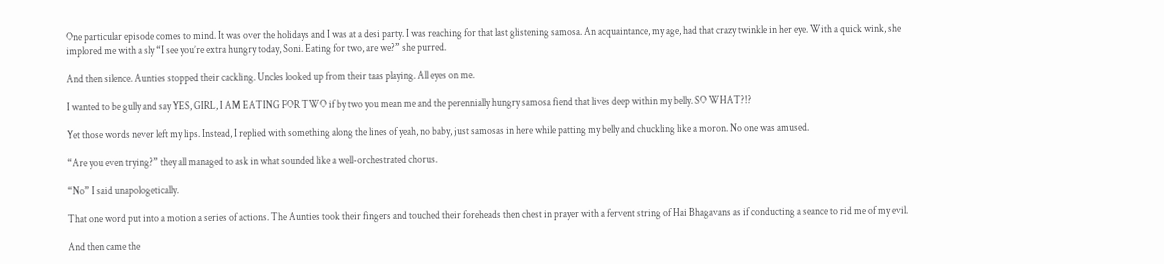One particular episode comes to mind. It was over the holidays and I was at a desi party. I was reaching for that last glistening samosa. An acquaintance, my age, had that crazy twinkle in her eye. With a quick wink, she implored me with a sly “I see you’re extra hungry today, Soni. Eating for two, are we?” she purred.

And then silence. Aunties stopped their cackling. Uncles looked up from their taas playing. All eyes on me.

I wanted to be gully and say YES, GIRL, I AM EATING FOR TWO if by two you mean me and the perennially hungry samosa fiend that lives deep within my belly. SO WHAT?!?

Yet those words never left my lips. Instead, I replied with something along the lines of yeah, no baby, just samosas in here while patting my belly and chuckling like a moron. No one was amused.

“Are you even trying?” they all managed to ask in what sounded like a well-orchestrated chorus.

“No” I said unapologetically.

That one word put into a motion a series of actions. The Aunties took their fingers and touched their foreheads then chest in prayer with a fervent string of Hai Bhagavans as if conducting a seance to rid me of my evil.

And then came the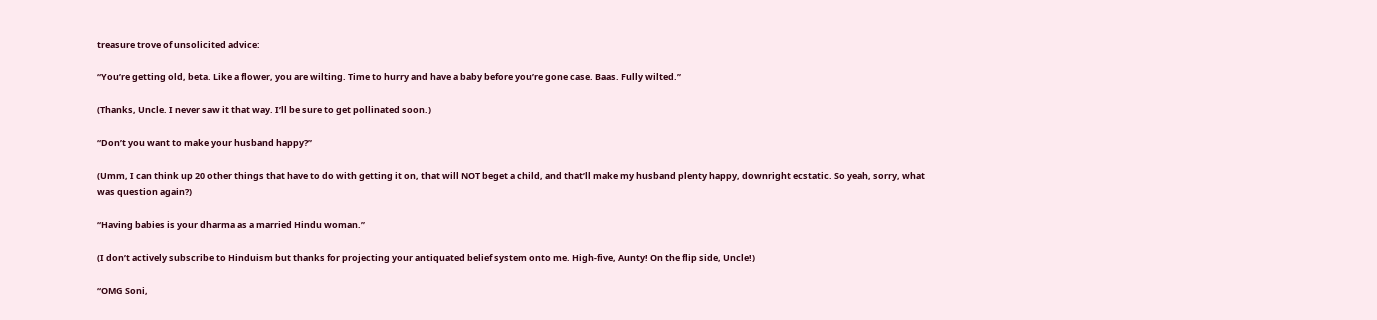treasure trove of unsolicited advice:

“You’re getting old, beta. Like a flower, you are wilting. Time to hurry and have a baby before you’re gone case. Baas. Fully wilted.”

(Thanks, Uncle. I never saw it that way. I’ll be sure to get pollinated soon.)

“Don’t you want to make your husband happy?”

(Umm, I can think up 20 other things that have to do with getting it on, that will NOT beget a child, and that’ll make my husband plenty happy, downright ecstatic. So yeah, sorry, what was question again?)

“Having babies is your dharma as a married Hindu woman.”

(I don’t actively subscribe to Hinduism but thanks for projecting your antiquated belief system onto me. High-five, Aunty! On the flip side, Uncle!)

“OMG Soni,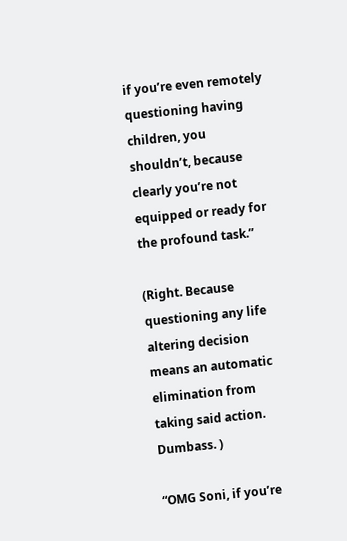if you’re even remotely questioning having children, you shouldn’t, because clearly you’re not equipped or ready for the profound task.”

(Right. Because questioning any life altering decision means an automatic elimination from taking said action. Dumbass. )

“OMG Soni, if you’re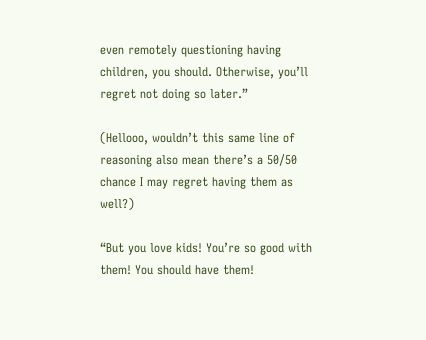even remotely questioning having children, you should. Otherwise, you’ll regret not doing so later.”

(Hellooo, wouldn’t this same line of reasoning also mean there’s a 50/50 chance I may regret having them as well?)

“But you love kids! You’re so good with them! You should have them!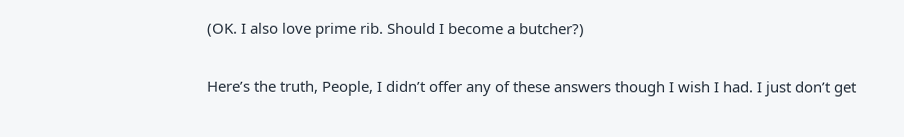(OK. I also love prime rib. Should I become a butcher?)

Here’s the truth, People, I didn’t offer any of these answers though I wish I had. I just don’t get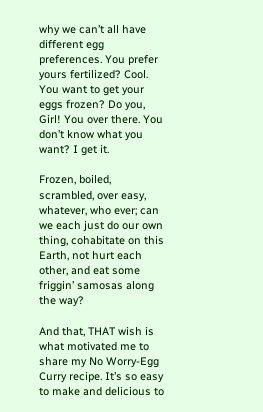why we can’t all have different egg preferences. You prefer yours fertilized? Cool. You want to get your eggs frozen? Do you, Girl! You over there. You don’t know what you want? I get it.

Frozen, boiled, scrambled, over easy, whatever, who ever; can we each just do our own thing, cohabitate on this Earth, not hurt each other, and eat some friggin’ samosas along the way?

And that, THAT wish is what motivated me to share my No Worry-Egg Curry recipe. It’s so easy to make and delicious to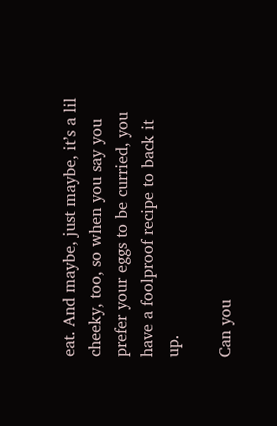eat. And maybe, just maybe, it’s a lil cheeky, too, so when you say you prefer your eggs to be curried, you have a foolproof recipe to back it up.

Can you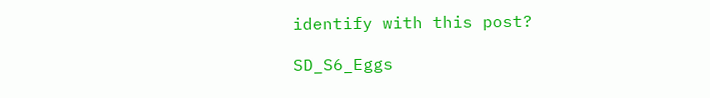identify with this post?

SD_S6_Eggs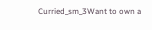Curried_sm_3Want to own a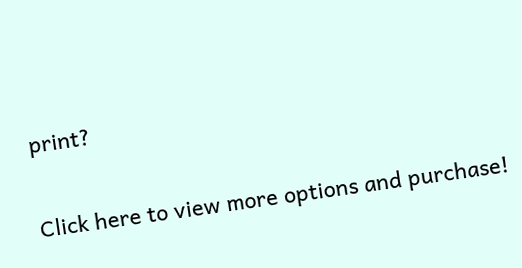print?


Click here to view more options and purchase!